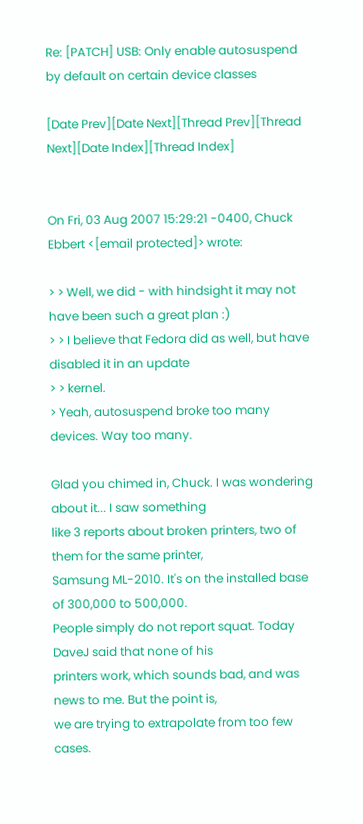Re: [PATCH] USB: Only enable autosuspend by default on certain device classes

[Date Prev][Date Next][Thread Prev][Thread Next][Date Index][Thread Index]


On Fri, 03 Aug 2007 15:29:21 -0400, Chuck Ebbert <[email protected]> wrote:

> > Well, we did - with hindsight it may not have been such a great plan :)
> > I believe that Fedora did as well, but have disabled it in an update
> > kernel.
> Yeah, autosuspend broke too many devices. Way too many.

Glad you chimed in, Chuck. I was wondering about it... I saw something
like 3 reports about broken printers, two of them for the same printer,
Samsung ML-2010. It's on the installed base of 300,000 to 500,000.
People simply do not report squat. Today DaveJ said that none of his
printers work, which sounds bad, and was news to me. But the point is,
we are trying to extrapolate from too few cases.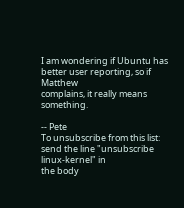I am wondering if Ubuntu has better user reporting, so if Matthew
complains, it really means something.

-- Pete
To unsubscribe from this list: send the line "unsubscribe linux-kernel" in
the body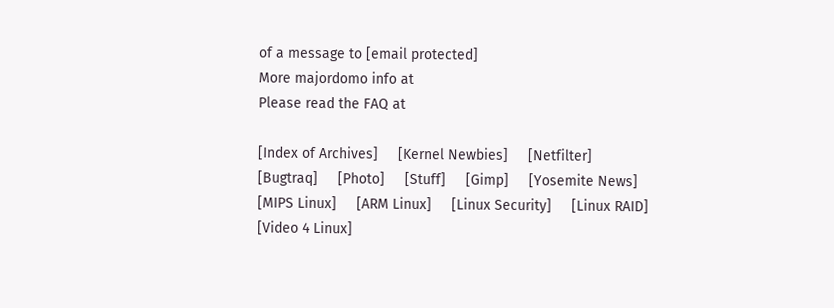of a message to [email protected]
More majordomo info at
Please read the FAQ at

[Index of Archives]     [Kernel Newbies]     [Netfilter]     [Bugtraq]     [Photo]     [Stuff]     [Gimp]     [Yosemite News]     [MIPS Linux]     [ARM Linux]     [Linux Security]     [Linux RAID]     [Video 4 Linux]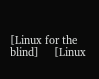[Linux for the blind]     [Linux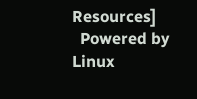Resources]
  Powered by Linux